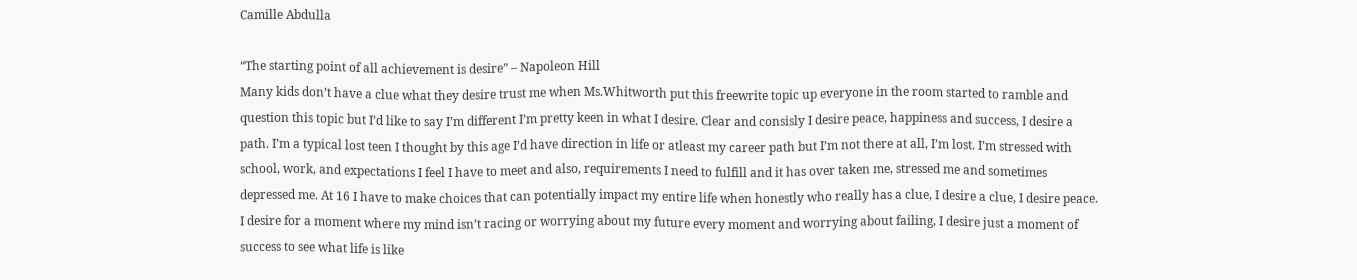Camille Abdulla

“The starting point of all achievement is desire” – Napoleon Hill
Many kids don’t have a clue what they desire trust me when Ms.Whitworth put this freewrite topic up everyone in the room started to ramble and question this topic but I’d like to say I’m different I’m pretty keen in what I desire. Clear and consisly I desire peace, happiness and success, I desire a path. I’m a typical lost teen I thought by this age I’d have direction in life or atleast my career path but I’m not there at all, I’m lost. I’m stressed with school, work, and expectations I feel I have to meet and also, requirements I need to fulfill and it has over taken me, stressed me and sometimes depressed me. At 16 I have to make choices that can potentially impact my entire life when honestly who really has a clue, I desire a clue, I desire peace. I desire for a moment where my mind isn’t racing or worrying about my future every moment and worrying about failing, I desire just a moment of success to see what life is like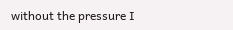without the pressure I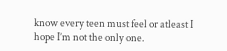know every teen must feel or atleast I hope I’m not the only one.